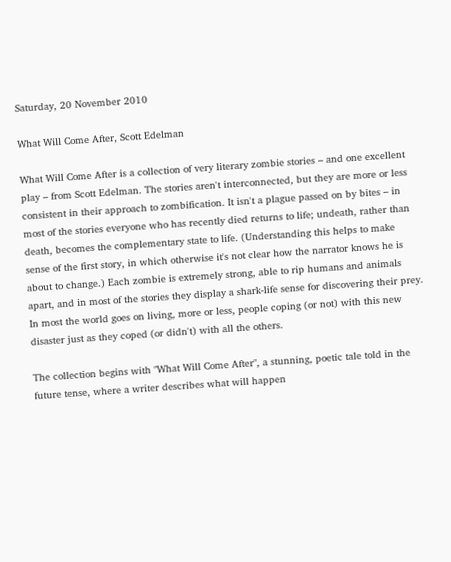Saturday, 20 November 2010

What Will Come After, Scott Edelman

What Will Come After is a collection of very literary zombie stories – and one excellent play – from Scott Edelman. The stories aren't interconnected, but they are more or less consistent in their approach to zombification. It isn't a plague passed on by bites – in most of the stories everyone who has recently died returns to life; undeath, rather than death, becomes the complementary state to life. (Understanding this helps to make sense of the first story, in which otherwise it's not clear how the narrator knows he is about to change.) Each zombie is extremely strong, able to rip humans and animals apart, and in most of the stories they display a shark-life sense for discovering their prey. In most the world goes on living, more or less, people coping (or not) with this new disaster just as they coped (or didn't) with all the others.

The collection begins with "What Will Come After", a stunning, poetic tale told in the future tense, where a writer describes what will happen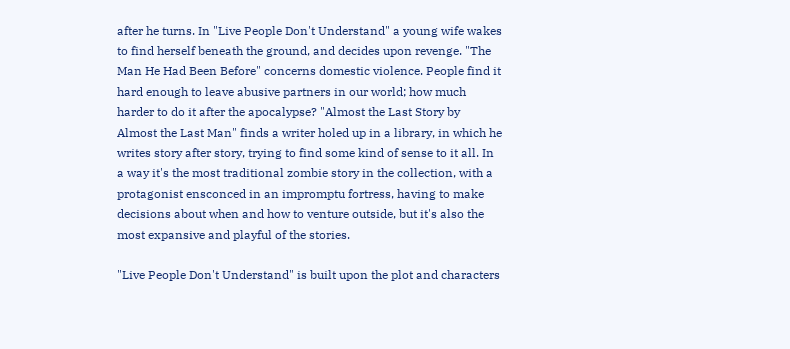after he turns. In "Live People Don't Understand" a young wife wakes to find herself beneath the ground, and decides upon revenge. "The Man He Had Been Before" concerns domestic violence. People find it hard enough to leave abusive partners in our world; how much harder to do it after the apocalypse? "Almost the Last Story by Almost the Last Man" finds a writer holed up in a library, in which he writes story after story, trying to find some kind of sense to it all. In a way it's the most traditional zombie story in the collection, with a protagonist ensconced in an impromptu fortress, having to make decisions about when and how to venture outside, but it's also the most expansive and playful of the stories.

"Live People Don't Understand" is built upon the plot and characters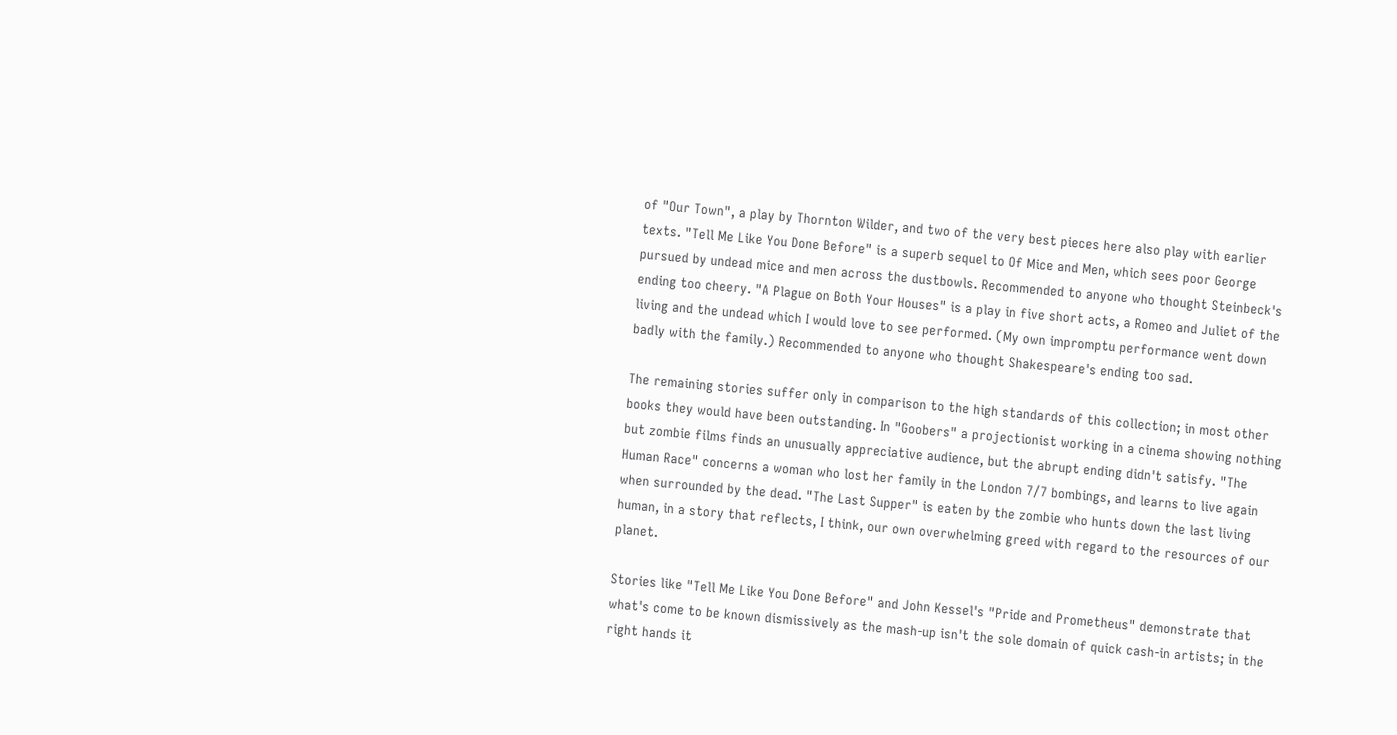of "Our Town", a play by Thornton Wilder, and two of the very best pieces here also play with earlier texts. "Tell Me Like You Done Before" is a superb sequel to Of Mice and Men, which sees poor George pursued by undead mice and men across the dustbowls. Recommended to anyone who thought Steinbeck's ending too cheery. "A Plague on Both Your Houses" is a play in five short acts, a Romeo and Juliet of the living and the undead which I would love to see performed. (My own impromptu performance went down badly with the family.) Recommended to anyone who thought Shakespeare's ending too sad.

The remaining stories suffer only in comparison to the high standards of this collection; in most other books they would have been outstanding. In "Goobers" a projectionist working in a cinema showing nothing but zombie films finds an unusually appreciative audience, but the abrupt ending didn't satisfy. "The Human Race" concerns a woman who lost her family in the London 7/7 bombings, and learns to live again when surrounded by the dead. "The Last Supper" is eaten by the zombie who hunts down the last living human, in a story that reflects, I think, our own overwhelming greed with regard to the resources of our planet.

Stories like "Tell Me Like You Done Before" and John Kessel's "Pride and Prometheus" demonstrate that what's come to be known dismissively as the mash-up isn't the sole domain of quick cash-in artists; in the right hands it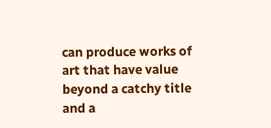can produce works of art that have value beyond a catchy title and a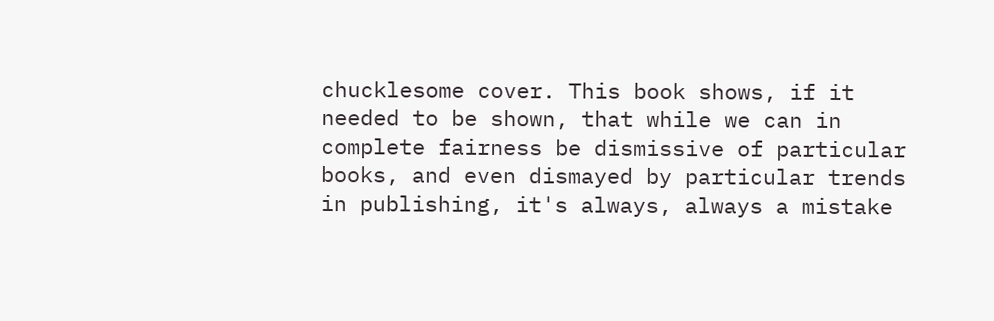chucklesome cover. This book shows, if it needed to be shown, that while we can in complete fairness be dismissive of particular books, and even dismayed by particular trends in publishing, it's always, always a mistake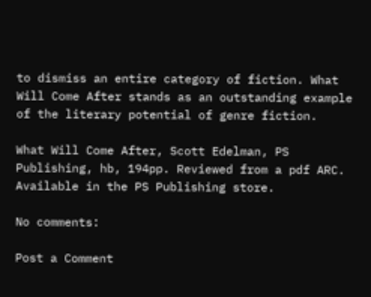to dismiss an entire category of fiction. What Will Come After stands as an outstanding example of the literary potential of genre fiction.

What Will Come After, Scott Edelman, PS Publishing, hb, 194pp. Reviewed from a pdf ARC. Available in the PS Publishing store.

No comments:

Post a Comment